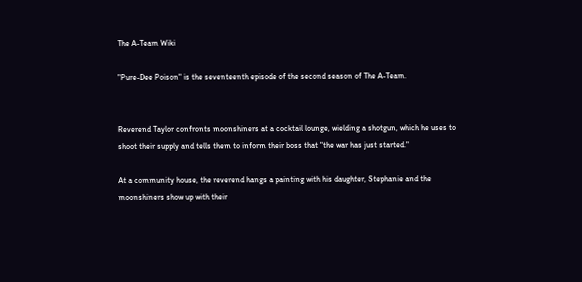The A-Team Wiki

"Pure-Dee Poison" is the seventeenth episode of the second season of The A-Team.


Reverend Taylor confronts moonshiners at a cocktail lounge, wielding a shotgun, which he uses to shoot their supply and tells them to inform their boss that "the war has just started."

At a community house, the reverend hangs a painting with his daughter, Stephanie and the moonshiners show up with their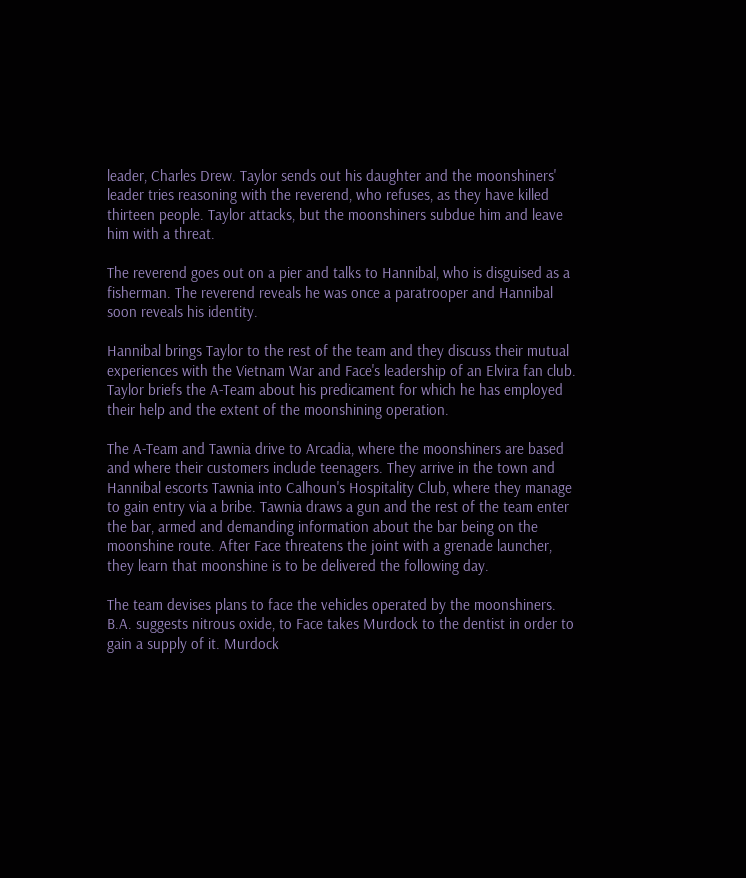leader, Charles Drew. Taylor sends out his daughter and the moonshiners' leader tries reasoning with the reverend, who refuses, as they have killed thirteen people. Taylor attacks, but the moonshiners subdue him and leave him with a threat.

The reverend goes out on a pier and talks to Hannibal, who is disguised as a fisherman. The reverend reveals he was once a paratrooper and Hannibal soon reveals his identity.

Hannibal brings Taylor to the rest of the team and they discuss their mutual experiences with the Vietnam War and Face's leadership of an Elvira fan club. Taylor briefs the A-Team about his predicament for which he has employed their help and the extent of the moonshining operation.

The A-Team and Tawnia drive to Arcadia, where the moonshiners are based and where their customers include teenagers. They arrive in the town and Hannibal escorts Tawnia into Calhoun's Hospitality Club, where they manage to gain entry via a bribe. Tawnia draws a gun and the rest of the team enter the bar, armed and demanding information about the bar being on the moonshine route. After Face threatens the joint with a grenade launcher, they learn that moonshine is to be delivered the following day.

The team devises plans to face the vehicles operated by the moonshiners. B.A. suggests nitrous oxide, to Face takes Murdock to the dentist in order to gain a supply of it. Murdock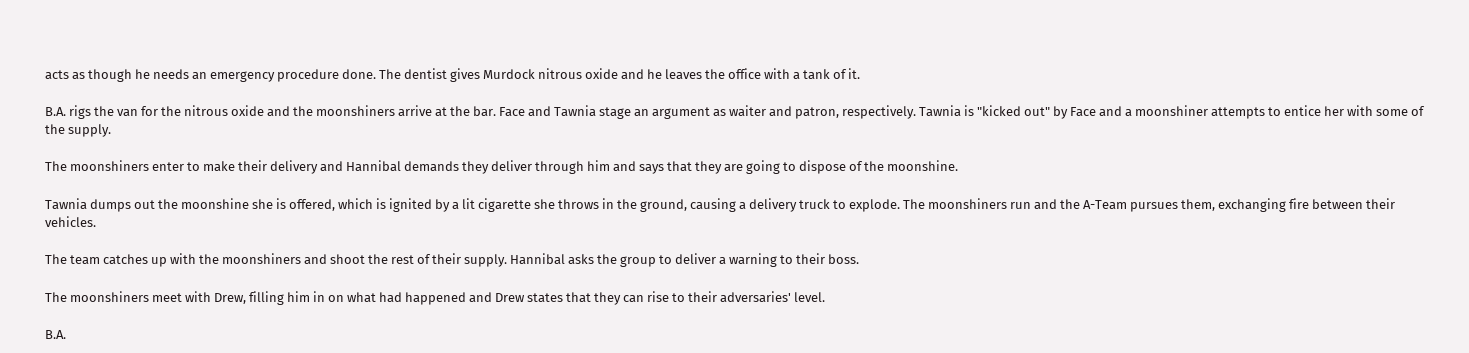acts as though he needs an emergency procedure done. The dentist gives Murdock nitrous oxide and he leaves the office with a tank of it.

B.A. rigs the van for the nitrous oxide and the moonshiners arrive at the bar. Face and Tawnia stage an argument as waiter and patron, respectively. Tawnia is "kicked out" by Face and a moonshiner attempts to entice her with some of the supply.

The moonshiners enter to make their delivery and Hannibal demands they deliver through him and says that they are going to dispose of the moonshine.

Tawnia dumps out the moonshine she is offered, which is ignited by a lit cigarette she throws in the ground, causing a delivery truck to explode. The moonshiners run and the A-Team pursues them, exchanging fire between their vehicles.

The team catches up with the moonshiners and shoot the rest of their supply. Hannibal asks the group to deliver a warning to their boss.

The moonshiners meet with Drew, filling him in on what had happened and Drew states that they can rise to their adversaries' level.

B.A.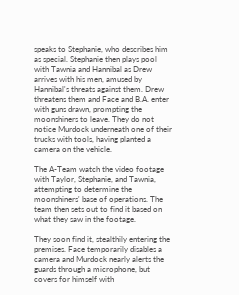speaks to Stephanie, who describes him as special. Stephanie then plays pool with Tawnia and Hannibal as Drew arrives with his men, amused by Hannibal's threats against them. Drew threatens them and Face and B.A. enter with guns drawn, prompting the moonshiners to leave. They do not notice Murdock underneath one of their trucks with tools, having planted a camera on the vehicle.

The A-Team watch the video footage with Taylor, Stephanie, and Tawnia, attempting to determine the moonshiners' base of operations. The team then sets out to find it based on what they saw in the footage.

They soon find it, stealthily entering the premises. Face temporarily disables a camera and Murdock nearly alerts the guards through a microphone, but covers for himself with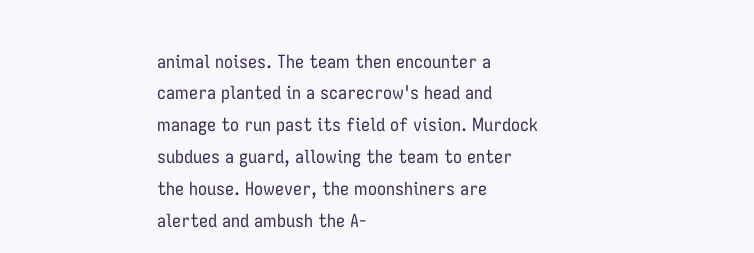animal noises. The team then encounter a camera planted in a scarecrow's head and manage to run past its field of vision. Murdock subdues a guard, allowing the team to enter the house. However, the moonshiners are alerted and ambush the A-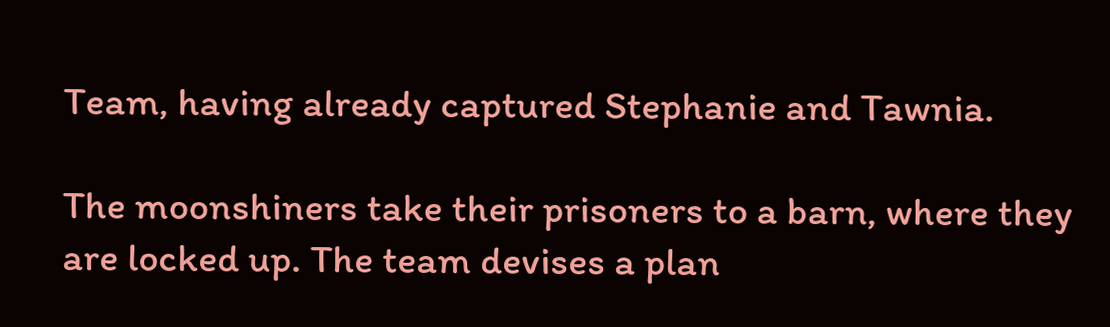Team, having already captured Stephanie and Tawnia.

The moonshiners take their prisoners to a barn, where they are locked up. The team devises a plan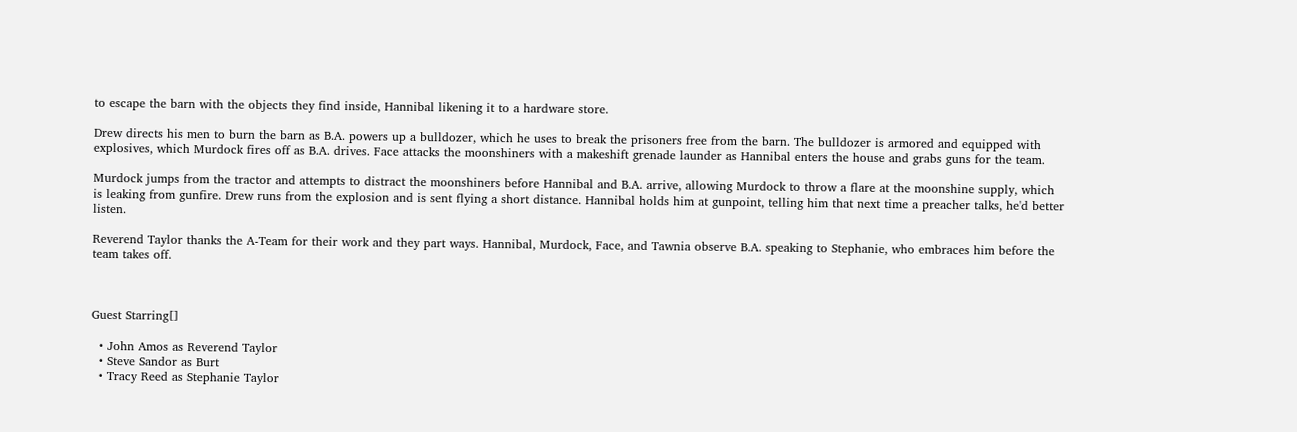to escape the barn with the objects they find inside, Hannibal likening it to a hardware store.

Drew directs his men to burn the barn as B.A. powers up a bulldozer, which he uses to break the prisoners free from the barn. The bulldozer is armored and equipped with explosives, which Murdock fires off as B.A. drives. Face attacks the moonshiners with a makeshift grenade launder as Hannibal enters the house and grabs guns for the team.

Murdock jumps from the tractor and attempts to distract the moonshiners before Hannibal and B.A. arrive, allowing Murdock to throw a flare at the moonshine supply, which is leaking from gunfire. Drew runs from the explosion and is sent flying a short distance. Hannibal holds him at gunpoint, telling him that next time a preacher talks, he'd better listen.

Reverend Taylor thanks the A-Team for their work and they part ways. Hannibal, Murdock, Face, and Tawnia observe B.A. speaking to Stephanie, who embraces him before the team takes off.



Guest Starring[]

  • John Amos as Reverend Taylor
  • Steve Sandor as Burt
  • Tracy Reed as Stephanie Taylor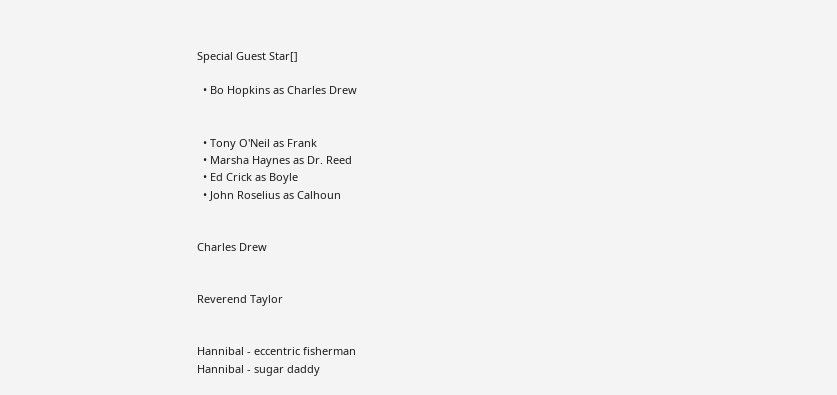Special Guest Star[]

  • Bo Hopkins as Charles Drew


  • Tony O'Neil as Frank
  • Marsha Haynes as Dr. Reed
  • Ed Crick as Boyle
  • John Roselius as Calhoun


Charles Drew


Reverend Taylor


Hannibal - eccentric fisherman
Hannibal - sugar daddy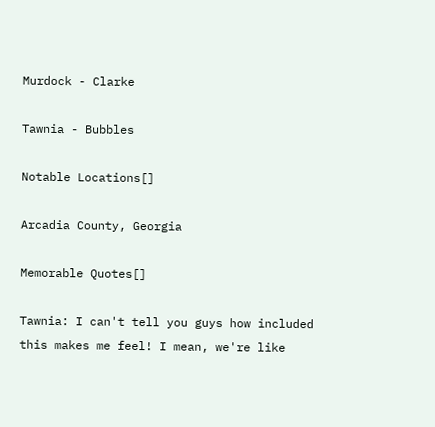Murdock - Clarke

Tawnia - Bubbles

Notable Locations[]

Arcadia County, Georgia

Memorable Quotes[]

Tawnia: I can't tell you guys how included this makes me feel! I mean, we're like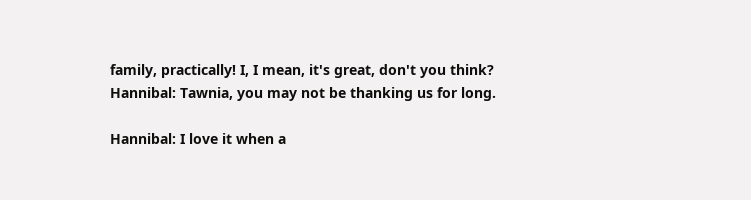family, practically! I, I mean, it's great, don't you think?
Hannibal: Tawnia, you may not be thanking us for long.

Hannibal: I love it when a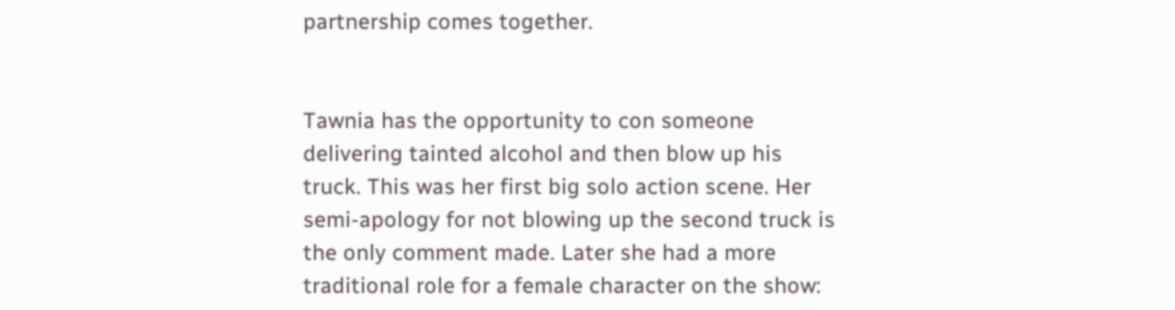partnership comes together.


Tawnia has the opportunity to con someone delivering tainted alcohol and then blow up his truck. This was her first big solo action scene. Her semi-apology for not blowing up the second truck is the only comment made. Later she had a more traditional role for a female character on the show: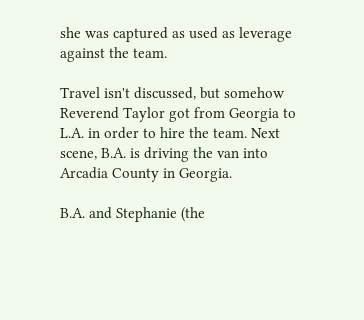she was captured as used as leverage against the team.

Travel isn't discussed, but somehow Reverend Taylor got from Georgia to L.A. in order to hire the team. Next scene, B.A. is driving the van into Arcadia County in Georgia.

B.A. and Stephanie (the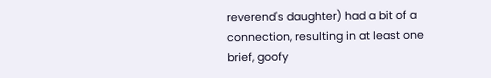reverend's daughter) had a bit of a connection, resulting in at least one brief, goofy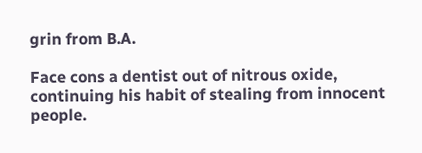grin from B.A.

Face cons a dentist out of nitrous oxide, continuing his habit of stealing from innocent people.